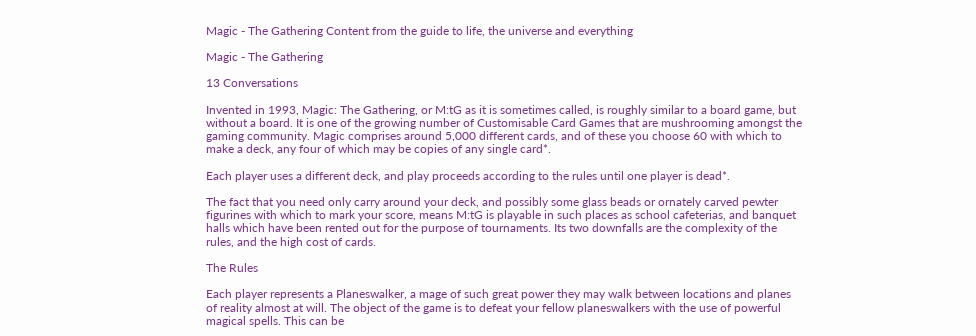Magic - The Gathering Content from the guide to life, the universe and everything

Magic - The Gathering

13 Conversations

Invented in 1993, Magic: The Gathering, or M:tG as it is sometimes called, is roughly similar to a board game, but without a board. It is one of the growing number of Customisable Card Games that are mushrooming amongst the gaming community. Magic comprises around 5,000 different cards, and of these you choose 60 with which to make a deck, any four of which may be copies of any single card*.

Each player uses a different deck, and play proceeds according to the rules until one player is dead*.

The fact that you need only carry around your deck, and possibly some glass beads or ornately carved pewter figurines with which to mark your score, means M:tG is playable in such places as school cafeterias, and banquet halls which have been rented out for the purpose of tournaments. Its two downfalls are the complexity of the rules, and the high cost of cards.

The Rules

Each player represents a Planeswalker, a mage of such great power they may walk between locations and planes of reality almost at will. The object of the game is to defeat your fellow planeswalkers with the use of powerful magical spells. This can be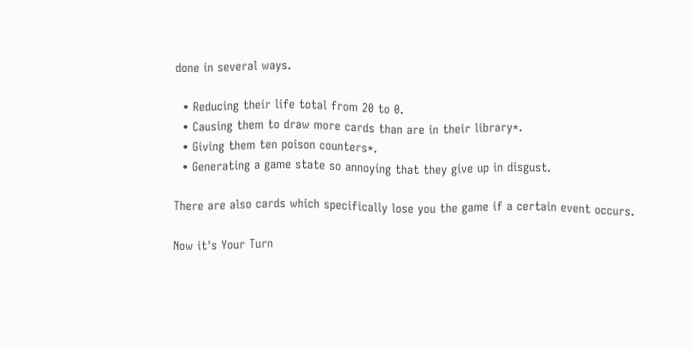done in several ways.

  • Reducing their life total from 20 to 0.
  • Causing them to draw more cards than are in their library*.
  • Giving them ten poison counters*.
  • Generating a game state so annoying that they give up in disgust.

There are also cards which specifically lose you the game if a certain event occurs.

Now it's Your Turn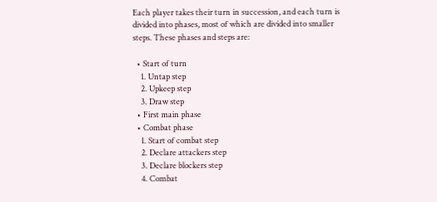Each player takes their turn in succession, and each turn is divided into phases, most of which are divided into smaller steps. These phases and steps are:

  • Start of turn
    1. Untap step
    2. Upkeep step
    3. Draw step
  • First main phase
  • Combat phase
    1. Start of combat step
    2. Declare attackers step
    3. Declare blockers step
    4. Combat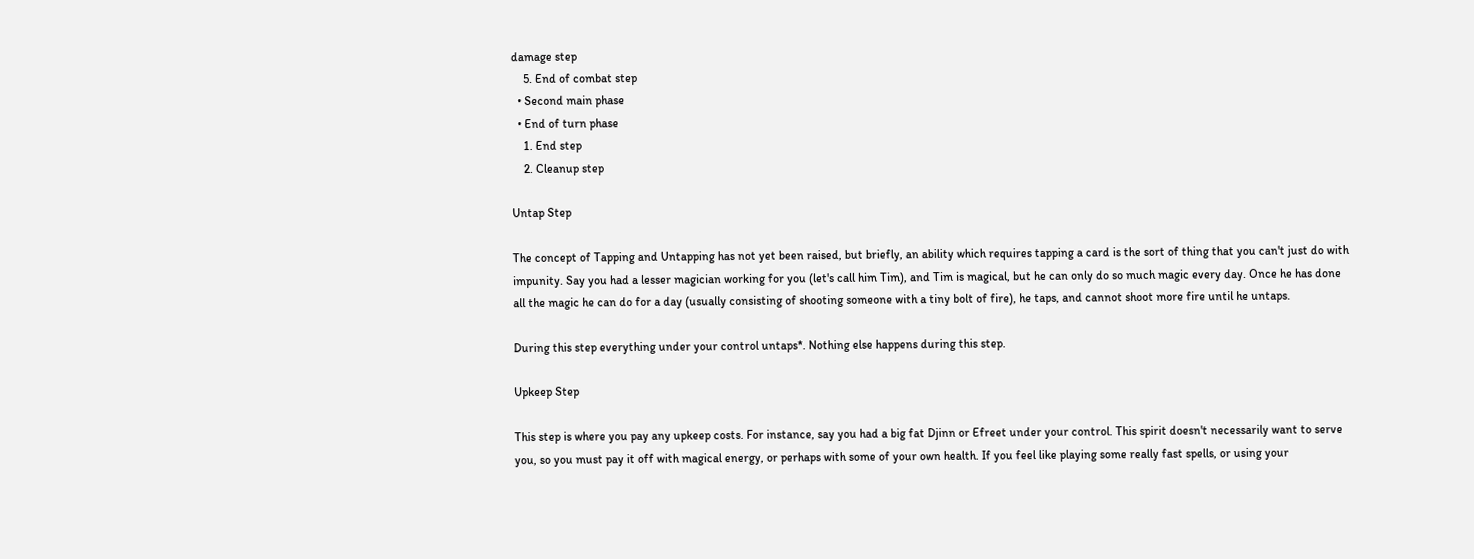damage step
    5. End of combat step
  • Second main phase
  • End of turn phase
    1. End step
    2. Cleanup step

Untap Step

The concept of Tapping and Untapping has not yet been raised, but briefly, an ability which requires tapping a card is the sort of thing that you can't just do with impunity. Say you had a lesser magician working for you (let's call him Tim), and Tim is magical, but he can only do so much magic every day. Once he has done all the magic he can do for a day (usually consisting of shooting someone with a tiny bolt of fire), he taps, and cannot shoot more fire until he untaps.

During this step everything under your control untaps*. Nothing else happens during this step.

Upkeep Step

This step is where you pay any upkeep costs. For instance, say you had a big fat Djinn or Efreet under your control. This spirit doesn't necessarily want to serve you, so you must pay it off with magical energy, or perhaps with some of your own health. If you feel like playing some really fast spells, or using your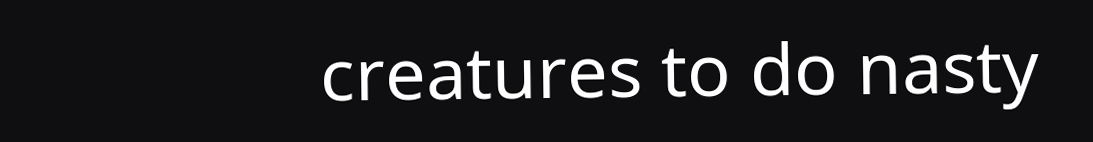creatures to do nasty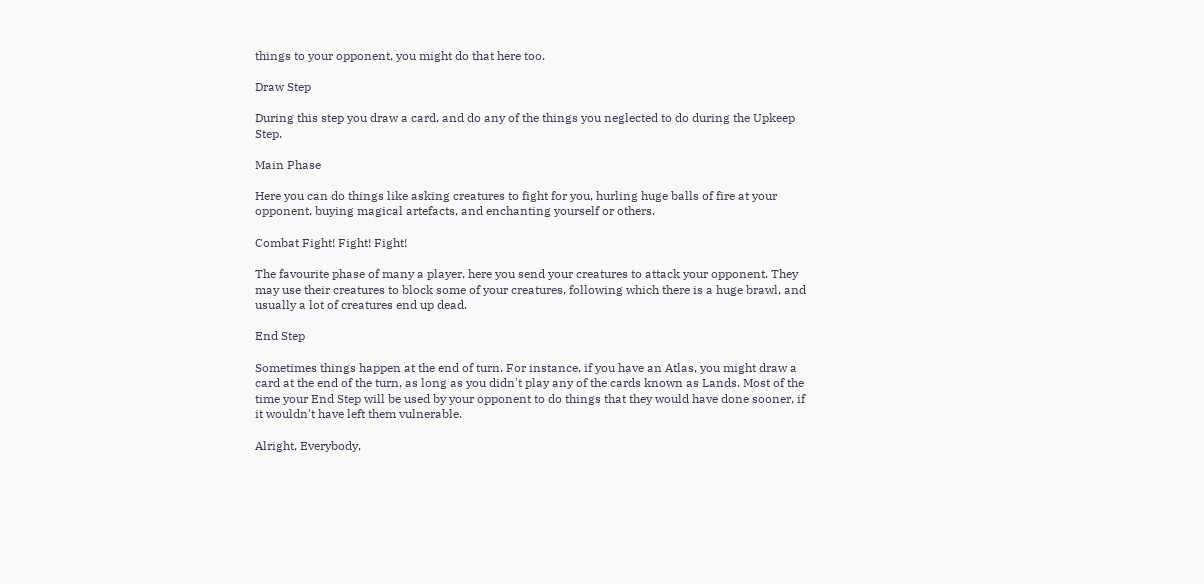things to your opponent, you might do that here too.

Draw Step

During this step you draw a card, and do any of the things you neglected to do during the Upkeep Step.

Main Phase

Here you can do things like asking creatures to fight for you, hurling huge balls of fire at your opponent, buying magical artefacts, and enchanting yourself or others.

Combat Fight! Fight! Fight!

The favourite phase of many a player, here you send your creatures to attack your opponent. They may use their creatures to block some of your creatures, following which there is a huge brawl, and usually a lot of creatures end up dead.

End Step

Sometimes things happen at the end of turn. For instance, if you have an Atlas, you might draw a card at the end of the turn, as long as you didn't play any of the cards known as Lands. Most of the time your End Step will be used by your opponent to do things that they would have done sooner, if it wouldn't have left them vulnerable.

Alright, Everybody,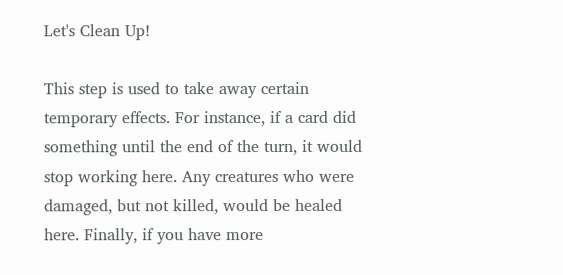Let's Clean Up!

This step is used to take away certain temporary effects. For instance, if a card did something until the end of the turn, it would stop working here. Any creatures who were damaged, but not killed, would be healed here. Finally, if you have more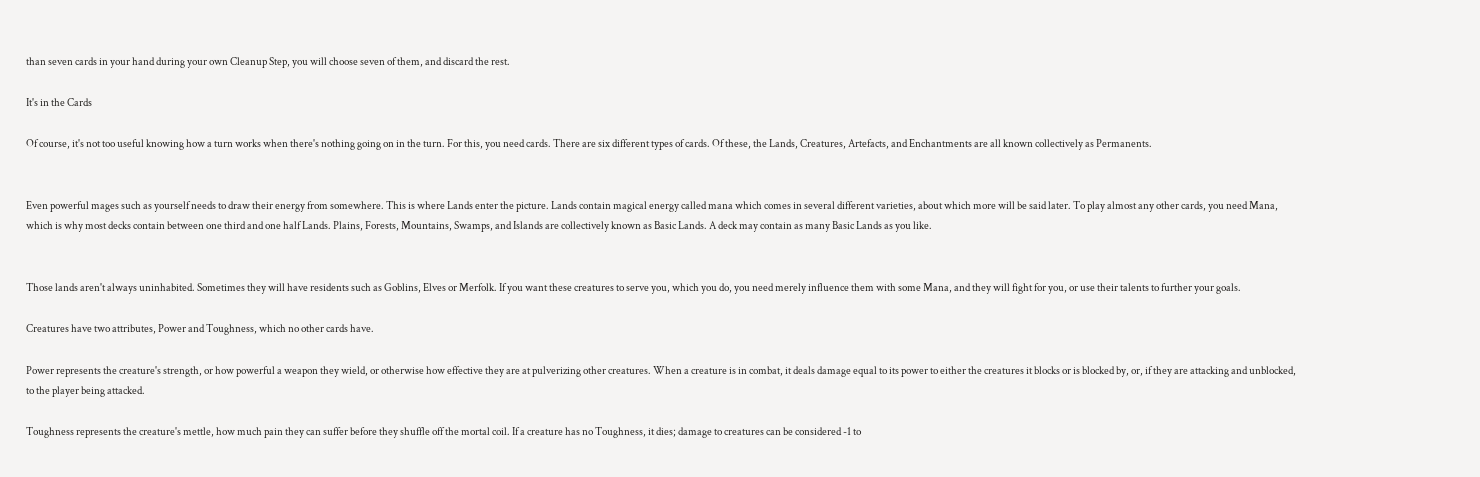than seven cards in your hand during your own Cleanup Step, you will choose seven of them, and discard the rest.

It's in the Cards

Of course, it's not too useful knowing how a turn works when there's nothing going on in the turn. For this, you need cards. There are six different types of cards. Of these, the Lands, Creatures, Artefacts, and Enchantments are all known collectively as Permanents.


Even powerful mages such as yourself needs to draw their energy from somewhere. This is where Lands enter the picture. Lands contain magical energy called mana which comes in several different varieties, about which more will be said later. To play almost any other cards, you need Mana, which is why most decks contain between one third and one half Lands. Plains, Forests, Mountains, Swamps, and Islands are collectively known as Basic Lands. A deck may contain as many Basic Lands as you like.


Those lands aren't always uninhabited. Sometimes they will have residents such as Goblins, Elves or Merfolk. If you want these creatures to serve you, which you do, you need merely influence them with some Mana, and they will fight for you, or use their talents to further your goals.

Creatures have two attributes, Power and Toughness, which no other cards have.

Power represents the creature's strength, or how powerful a weapon they wield, or otherwise how effective they are at pulverizing other creatures. When a creature is in combat, it deals damage equal to its power to either the creatures it blocks or is blocked by, or, if they are attacking and unblocked, to the player being attacked.

Toughness represents the creature's mettle, how much pain they can suffer before they shuffle off the mortal coil. If a creature has no Toughness, it dies; damage to creatures can be considered -1 to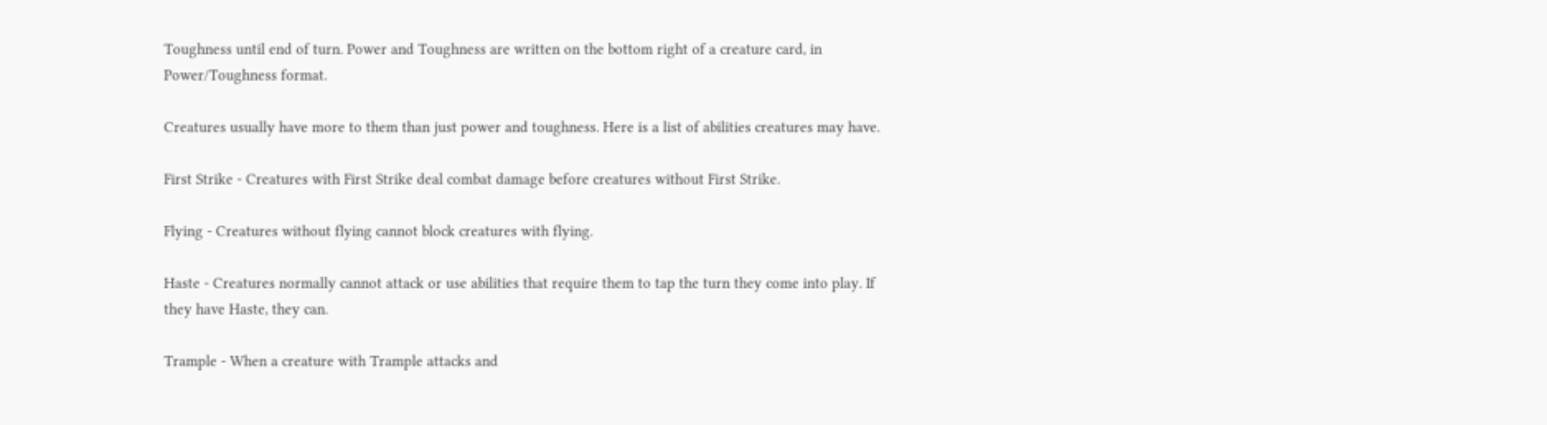Toughness until end of turn. Power and Toughness are written on the bottom right of a creature card, in Power/Toughness format.

Creatures usually have more to them than just power and toughness. Here is a list of abilities creatures may have.

First Strike - Creatures with First Strike deal combat damage before creatures without First Strike.

Flying - Creatures without flying cannot block creatures with flying.

Haste - Creatures normally cannot attack or use abilities that require them to tap the turn they come into play. If they have Haste, they can.

Trample - When a creature with Trample attacks and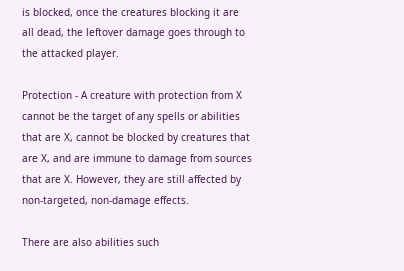is blocked, once the creatures blocking it are all dead, the leftover damage goes through to the attacked player.

Protection - A creature with protection from X cannot be the target of any spells or abilities that are X, cannot be blocked by creatures that are X, and are immune to damage from sources that are X. However, they are still affected by non-targeted, non-damage effects.

There are also abilities such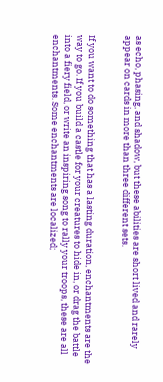as echo, phasing, and shadow, but these abilities are short lived and rarely appear on cards in more than three different sets.


If you want to do something that has a lasting duration, enchantments are the way to go. If you build a castle for your creatures to hide in, or drag the battle into a fiery field, or write an inspiring song to rally your troops, these are all enchantments. Some enchantments are localized;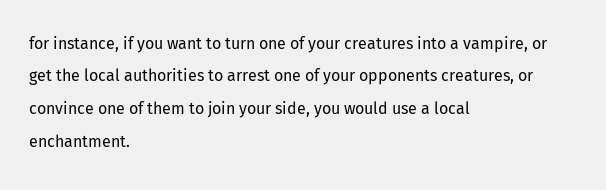for instance, if you want to turn one of your creatures into a vampire, or get the local authorities to arrest one of your opponents creatures, or convince one of them to join your side, you would use a local enchantment.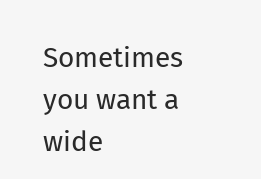Sometimes you want a wide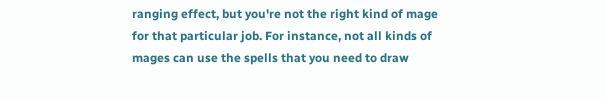ranging effect, but you're not the right kind of mage for that particular job. For instance, not all kinds of mages can use the spells that you need to draw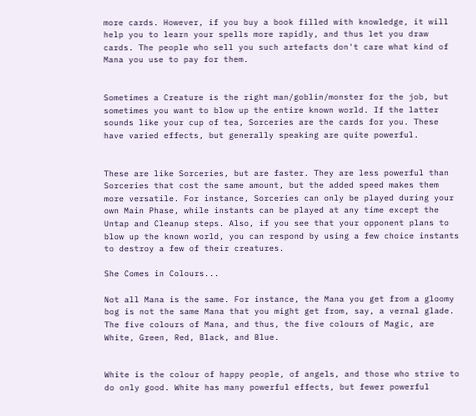more cards. However, if you buy a book filled with knowledge, it will help you to learn your spells more rapidly, and thus let you draw cards. The people who sell you such artefacts don't care what kind of Mana you use to pay for them.


Sometimes a Creature is the right man/goblin/monster for the job, but sometimes you want to blow up the entire known world. If the latter sounds like your cup of tea, Sorceries are the cards for you. These have varied effects, but generally speaking are quite powerful.


These are like Sorceries, but are faster. They are less powerful than Sorceries that cost the same amount, but the added speed makes them more versatile. For instance, Sorceries can only be played during your own Main Phase, while instants can be played at any time except the Untap and Cleanup steps. Also, if you see that your opponent plans to blow up the known world, you can respond by using a few choice instants to destroy a few of their creatures.

She Comes in Colours...

Not all Mana is the same. For instance, the Mana you get from a gloomy bog is not the same Mana that you might get from, say, a vernal glade. The five colours of Mana, and thus, the five colours of Magic, are White, Green, Red, Black, and Blue.


White is the colour of happy people, of angels, and those who strive to do only good. White has many powerful effects, but fewer powerful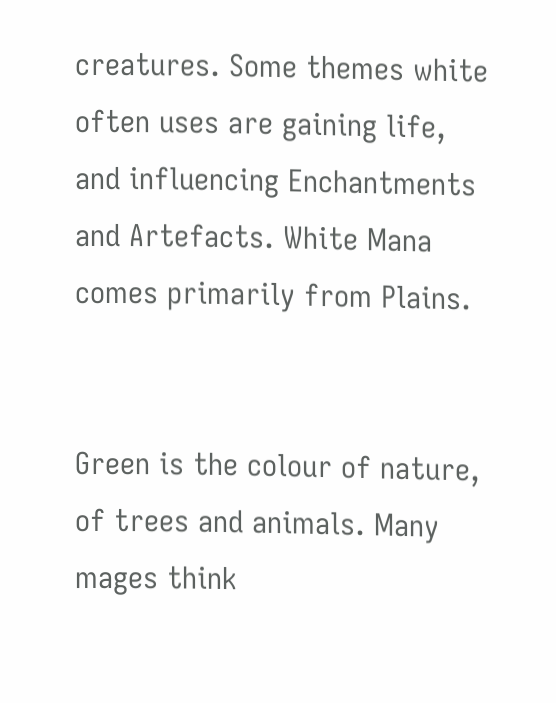creatures. Some themes white often uses are gaining life, and influencing Enchantments and Artefacts. White Mana comes primarily from Plains.


Green is the colour of nature, of trees and animals. Many mages think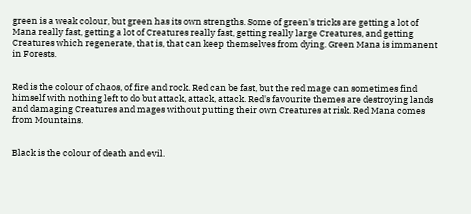green is a weak colour, but green has its own strengths. Some of green's tricks are getting a lot of Mana really fast, getting a lot of Creatures really fast, getting really large Creatures, and getting Creatures which regenerate, that is, that can keep themselves from dying. Green Mana is immanent in Forests.


Red is the colour of chaos, of fire and rock. Red can be fast, but the red mage can sometimes find himself with nothing left to do but attack, attack, attack. Red's favourite themes are destroying lands and damaging Creatures and mages without putting their own Creatures at risk. Red Mana comes from Mountains.


Black is the colour of death and evil.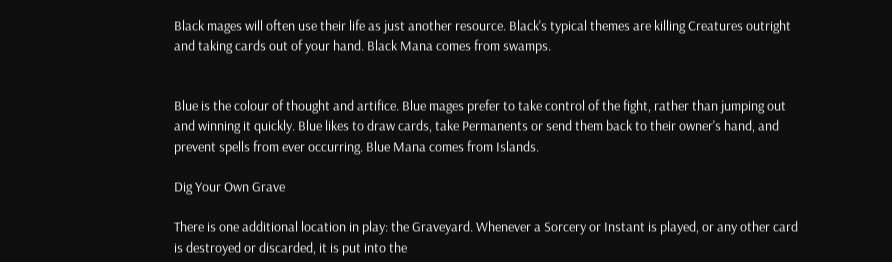Black mages will often use their life as just another resource. Black's typical themes are killing Creatures outright and taking cards out of your hand. Black Mana comes from swamps.


Blue is the colour of thought and artifice. Blue mages prefer to take control of the fight, rather than jumping out and winning it quickly. Blue likes to draw cards, take Permanents or send them back to their owner's hand, and prevent spells from ever occurring. Blue Mana comes from Islands.

Dig Your Own Grave

There is one additional location in play: the Graveyard. Whenever a Sorcery or Instant is played, or any other card is destroyed or discarded, it is put into the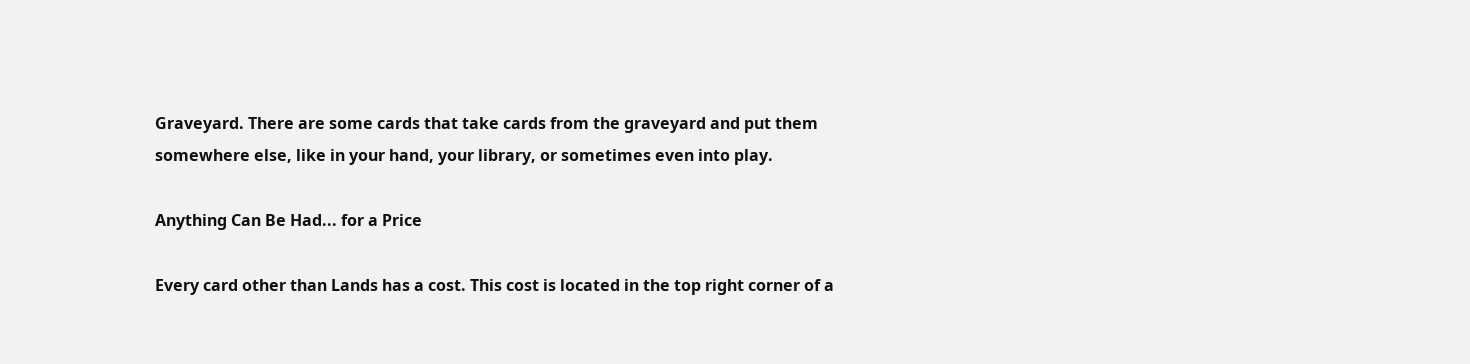Graveyard. There are some cards that take cards from the graveyard and put them somewhere else, like in your hand, your library, or sometimes even into play.

Anything Can Be Had... for a Price

Every card other than Lands has a cost. This cost is located in the top right corner of a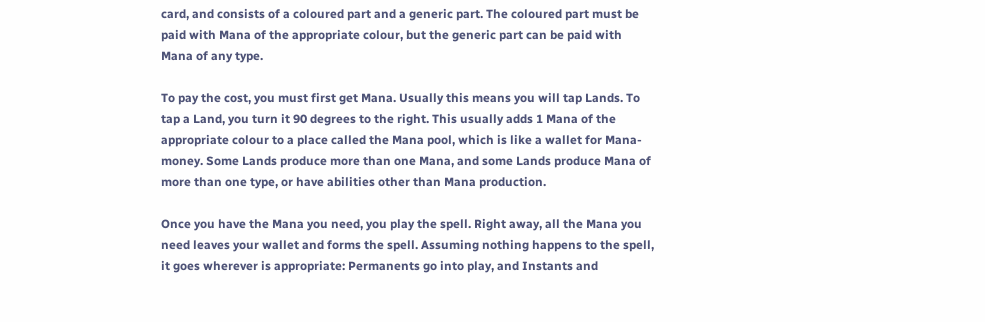card, and consists of a coloured part and a generic part. The coloured part must be paid with Mana of the appropriate colour, but the generic part can be paid with Mana of any type.

To pay the cost, you must first get Mana. Usually this means you will tap Lands. To tap a Land, you turn it 90 degrees to the right. This usually adds 1 Mana of the appropriate colour to a place called the Mana pool, which is like a wallet for Mana-money. Some Lands produce more than one Mana, and some Lands produce Mana of more than one type, or have abilities other than Mana production.

Once you have the Mana you need, you play the spell. Right away, all the Mana you need leaves your wallet and forms the spell. Assuming nothing happens to the spell, it goes wherever is appropriate: Permanents go into play, and Instants and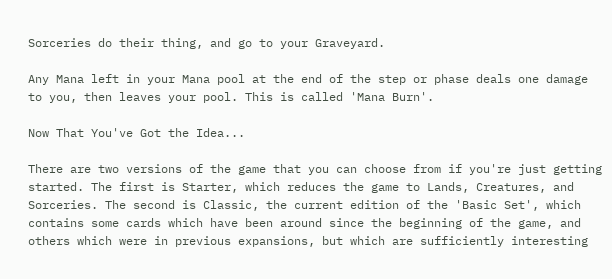Sorceries do their thing, and go to your Graveyard.

Any Mana left in your Mana pool at the end of the step or phase deals one damage to you, then leaves your pool. This is called 'Mana Burn'.

Now That You've Got the Idea...

There are two versions of the game that you can choose from if you're just getting started. The first is Starter, which reduces the game to Lands, Creatures, and Sorceries. The second is Classic, the current edition of the 'Basic Set', which contains some cards which have been around since the beginning of the game, and others which were in previous expansions, but which are sufficiently interesting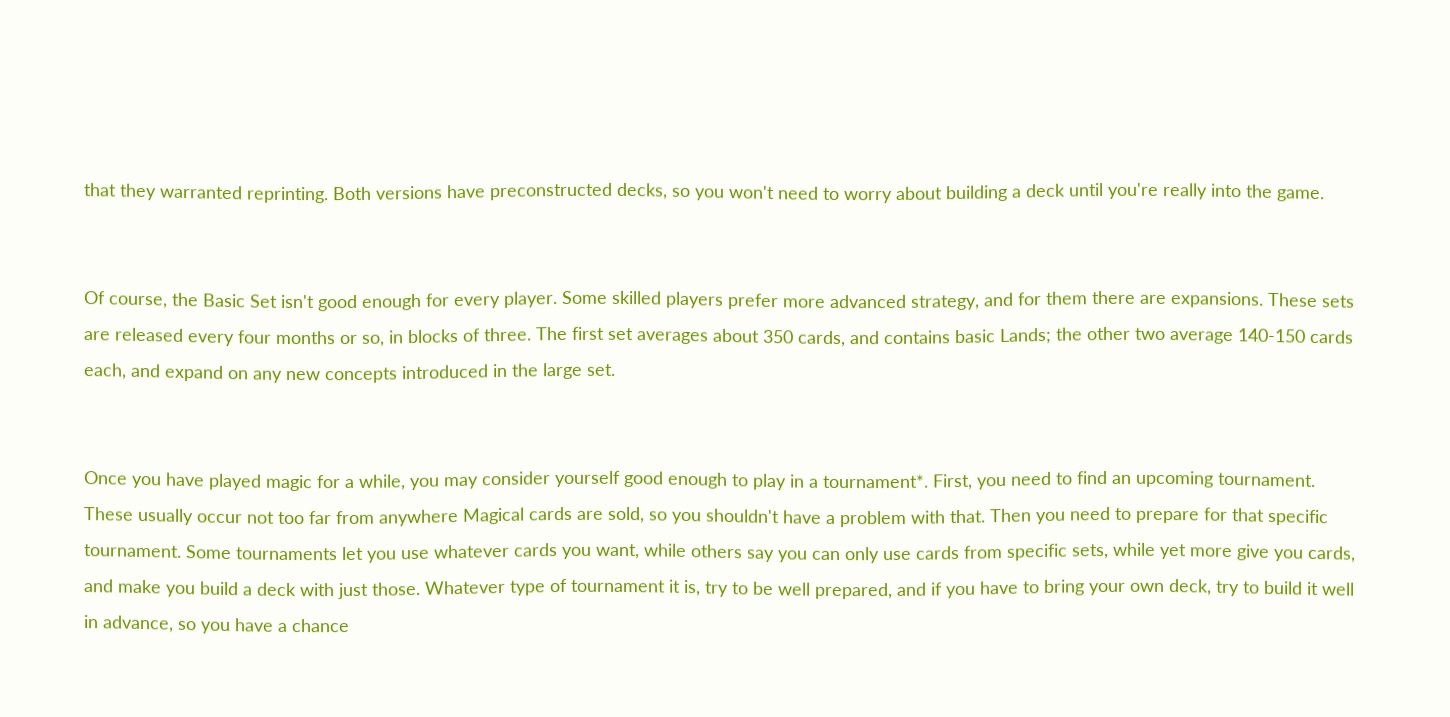that they warranted reprinting. Both versions have preconstructed decks, so you won't need to worry about building a deck until you're really into the game.


Of course, the Basic Set isn't good enough for every player. Some skilled players prefer more advanced strategy, and for them there are expansions. These sets are released every four months or so, in blocks of three. The first set averages about 350 cards, and contains basic Lands; the other two average 140-150 cards each, and expand on any new concepts introduced in the large set.


Once you have played magic for a while, you may consider yourself good enough to play in a tournament*. First, you need to find an upcoming tournament. These usually occur not too far from anywhere Magical cards are sold, so you shouldn't have a problem with that. Then you need to prepare for that specific tournament. Some tournaments let you use whatever cards you want, while others say you can only use cards from specific sets, while yet more give you cards, and make you build a deck with just those. Whatever type of tournament it is, try to be well prepared, and if you have to bring your own deck, try to build it well in advance, so you have a chance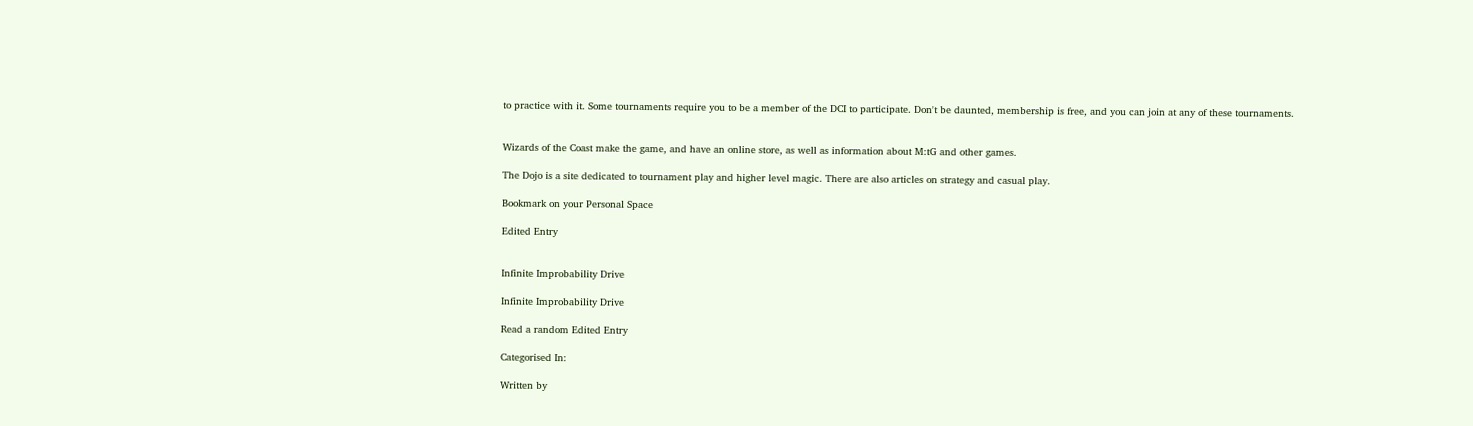to practice with it. Some tournaments require you to be a member of the DCI to participate. Don't be daunted, membership is free, and you can join at any of these tournaments.


Wizards of the Coast make the game, and have an online store, as well as information about M:tG and other games.

The Dojo is a site dedicated to tournament play and higher level magic. There are also articles on strategy and casual play.

Bookmark on your Personal Space

Edited Entry


Infinite Improbability Drive

Infinite Improbability Drive

Read a random Edited Entry

Categorised In:

Written by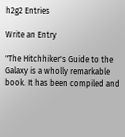h2g2 Entries

Write an Entry

"The Hitchhiker's Guide to the Galaxy is a wholly remarkable book. It has been compiled and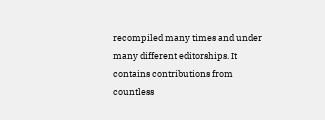recompiled many times and under many different editorships. It contains contributions from countless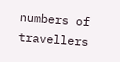numbers of travellers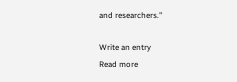and researchers."

Write an entry
Read more